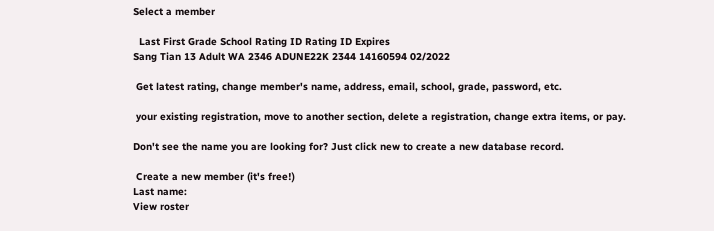Select a member

  Last First Grade School Rating ID Rating ID Expires
Sang Tian 13 Adult WA 2346 ADUNE22K 2344 14160594 02/2022

 Get latest rating, change member's name, address, email, school, grade, password, etc.

 your existing registration, move to another section, delete a registration, change extra items, or pay.

Don't see the name you are looking for? Just click new to create a new database record.

 Create a new member (it's free!)
Last name:
View roster